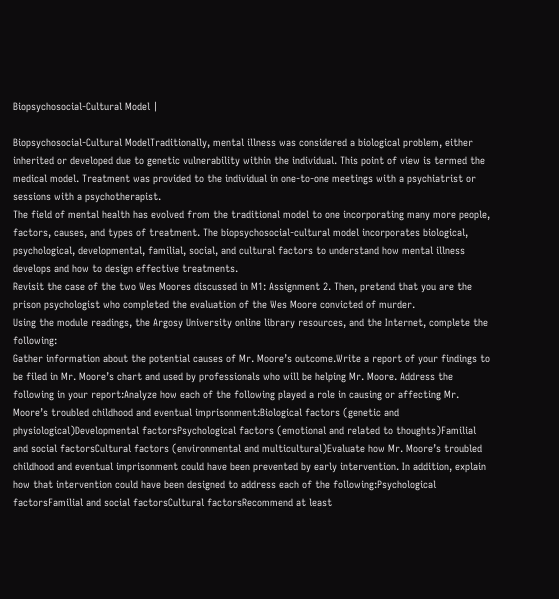Biopsychosocial-Cultural Model |

Biopsychosocial-Cultural ModelTraditionally, mental illness was considered a biological problem, either inherited or developed due to genetic vulnerability within the individual. This point of view is termed the medical model. Treatment was provided to the individual in one-to-one meetings with a psychiatrist or sessions with a psychotherapist.
The field of mental health has evolved from the traditional model to one incorporating many more people, factors, causes, and types of treatment. The biopsychosocial-cultural model incorporates biological, psychological, developmental, familial, social, and cultural factors to understand how mental illness develops and how to design effective treatments.
Revisit the case of the two Wes Moores discussed in M1: Assignment 2. Then, pretend that you are the prison psychologist who completed the evaluation of the Wes Moore convicted of murder.
Using the module readings, the Argosy University online library resources, and the Internet, complete the following:
Gather information about the potential causes of Mr. Moore’s outcome.Write a report of your findings to be filed in Mr. Moore’s chart and used by professionals who will be helping Mr. Moore. Address the following in your report:Analyze how each of the following played a role in causing or affecting Mr. Moore’s troubled childhood and eventual imprisonment:Biological factors (genetic and physiological)Developmental factorsPsychological factors (emotional and related to thoughts)Familial and social factorsCultural factors (environmental and multicultural)Evaluate how Mr. Moore’s troubled childhood and eventual imprisonment could have been prevented by early intervention. In addition, explain how that intervention could have been designed to address each of the following:Psychological factorsFamilial and social factorsCultural factorsRecommend at least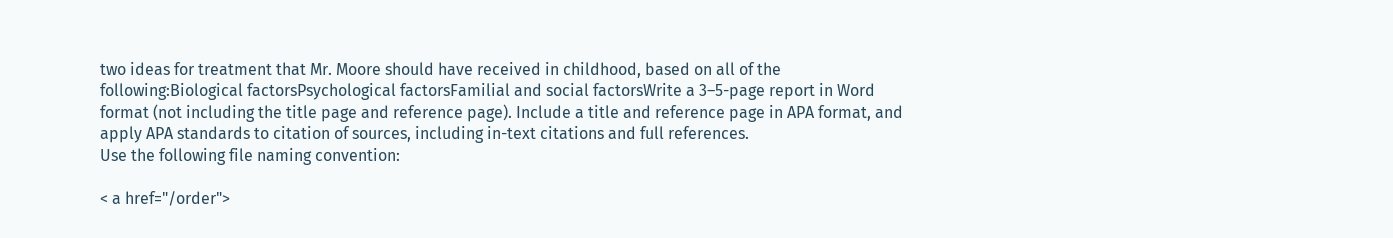two ideas for treatment that Mr. Moore should have received in childhood, based on all of the following:Biological factorsPsychological factorsFamilial and social factorsWrite a 3–5-page report in Word format (not including the title page and reference page). Include a title and reference page in APA format, and apply APA standards to citation of sources, including in-text citations and full references.
Use the following file naming convention:

< a href="/order">